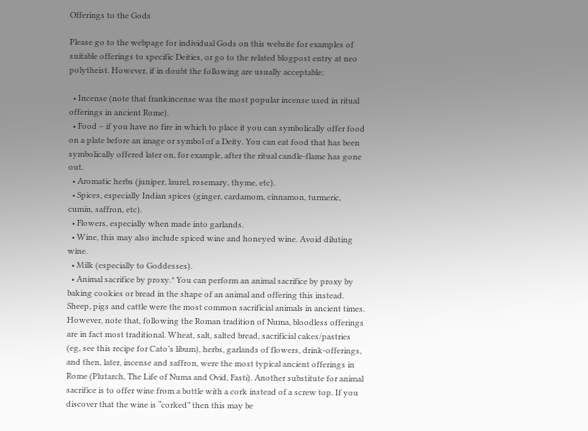Offerings to the Gods

Please go to the webpage for individual Gods on this website for examples of suitable offerings to specific Deities, or go to the related blogpost entry at neo polytheist. However, if in doubt the following are usually acceptable:

  • Incense (note that frankincense was the most popular incense used in ritual offerings in ancient Rome).
  • Food – if you have no fire in which to place it you can symbolically offer food on a plate before an image or symbol of a Deity. You can eat food that has been symbolically offered later on, for example, after the ritual candle-flame has gone out.
  • Aromatic herbs (juniper, laurel, rosemary, thyme, etc).
  • Spices, especially Indian spices (ginger, cardamom, cinnamon, turmeric, cumin, saffron, etc).
  • Flowers, especially when made into garlands.
  • Wine, this may also include spiced wine and honeyed wine. Avoid diluting wine.
  • Milk (especially to Goddesses).
  • Animal sacrifice by proxy.* You can perform an animal sacrifice by proxy by baking cookies or bread in the shape of an animal and offering this instead. Sheep, pigs and cattle were the most common sacrificial animals in ancient times. However, note that, following the Roman tradition of Numa, bloodless offerings are in fact most traditional. Wheat, salt, salted bread, sacrificial cakes/pastries (eg, see this recipe for Cato’s libum), herbs, garlands of flowers, drink-offerings, and then, later, incense and saffron, were the most typical ancient offerings in Rome (Plutarch, The Life of Numa and Ovid, Fasti). Another substitute for animal sacrifice is to offer wine from a bottle with a cork instead of a screw top. If you discover that the wine is “corked” then this may be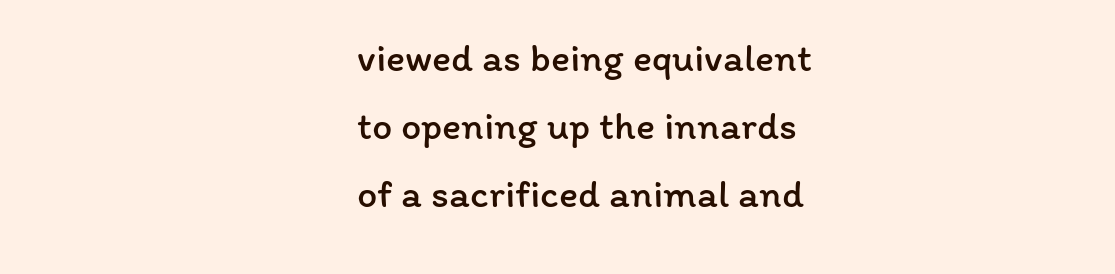viewed as being equivalent to opening up the innards of a sacrificed animal and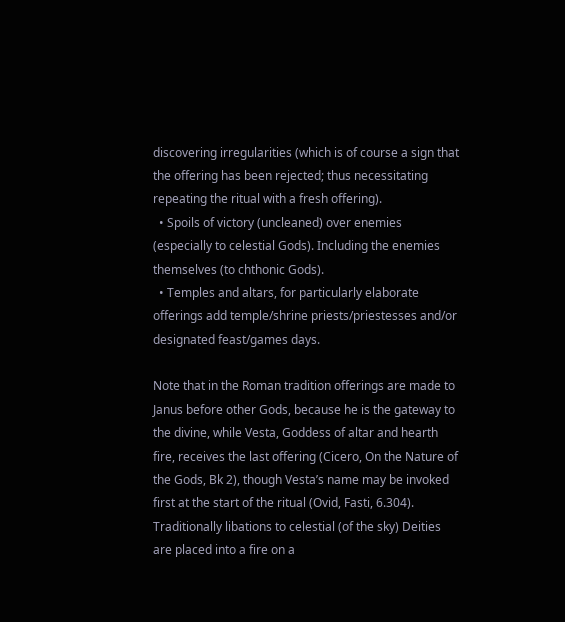discovering irregularities (which is of course a sign that the offering has been rejected; thus necessitating repeating the ritual with a fresh offering).
  • Spoils of victory (uncleaned) over enemies (especially to celestial Gods). Including the enemies themselves (to chthonic Gods).
  • Temples and altars, for particularly elaborate offerings add temple/shrine priests/priestesses and/or designated feast/games days.

Note that in the Roman tradition offerings are made to Janus before other Gods, because he is the gateway to the divine, while Vesta, Goddess of altar and hearth fire, receives the last offering (Cicero, On the Nature of the Gods, Bk 2), though Vesta’s name may be invoked first at the start of the ritual (Ovid, Fasti, 6.304). Traditionally libations to celestial (of the sky) Deities are placed into a fire on a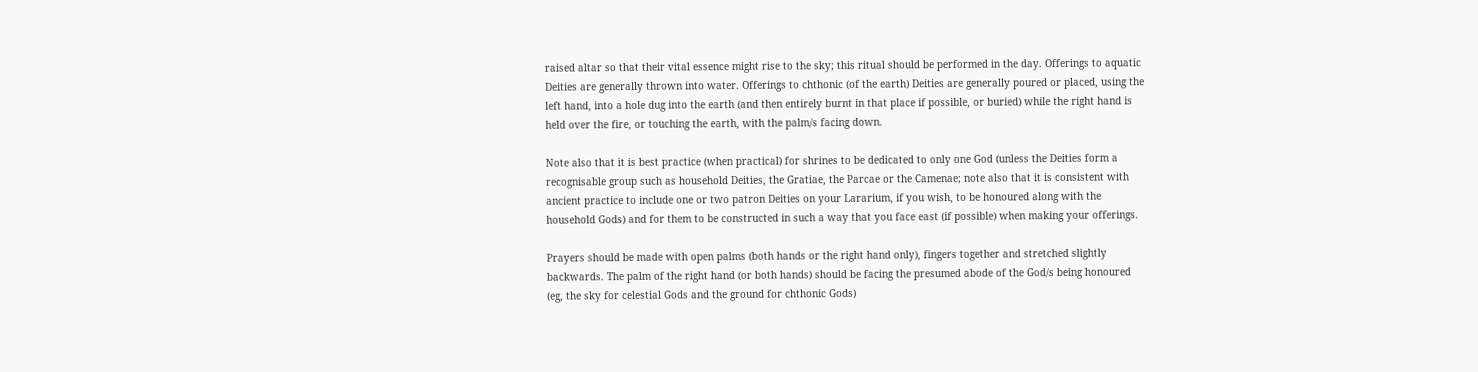raised altar so that their vital essence might rise to the sky; this ritual should be performed in the day. Offerings to aquatic Deities are generally thrown into water. Offerings to chthonic (of the earth) Deities are generally poured or placed, using the left hand, into a hole dug into the earth (and then entirely burnt in that place if possible, or buried) while the right hand is held over the fire, or touching the earth, with the palm/s facing down.

Note also that it is best practice (when practical) for shrines to be dedicated to only one God (unless the Deities form a recognisable group such as household Deities, the Gratiae, the Parcae or the Camenae; note also that it is consistent with ancient practice to include one or two patron Deities on your Lararium, if you wish, to be honoured along with the household Gods) and for them to be constructed in such a way that you face east (if possible) when making your offerings.

Prayers should be made with open palms (both hands or the right hand only), fingers together and stretched slightly backwards. The palm of the right hand (or both hands) should be facing the presumed abode of the God/s being honoured (eg, the sky for celestial Gods and the ground for chthonic Gods)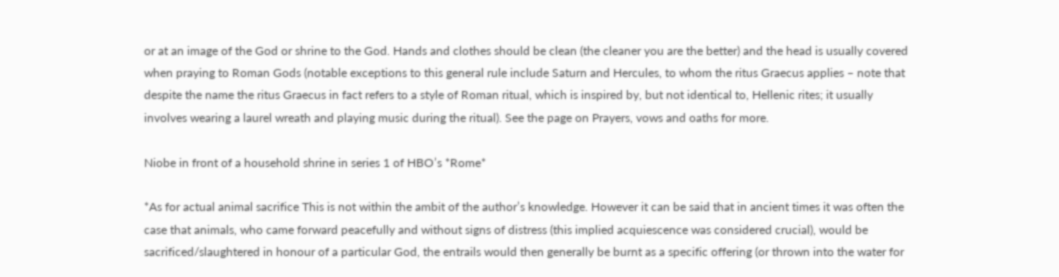or at an image of the God or shrine to the God. Hands and clothes should be clean (the cleaner you are the better) and the head is usually covered when praying to Roman Gods (notable exceptions to this general rule include Saturn and Hercules, to whom the ritus Graecus applies – note that despite the name the ritus Graecus in fact refers to a style of Roman ritual, which is inspired by, but not identical to, Hellenic rites; it usually involves wearing a laurel wreath and playing music during the ritual). See the page on Prayers, vows and oaths for more.

Niobe in front of a household shrine in series 1 of HBO’s *Rome*

*As for actual animal sacrifice This is not within the ambit of the author’s knowledge. However it can be said that in ancient times it was often the case that animals, who came forward peacefully and without signs of distress (this implied acquiescence was considered crucial), would be sacrificed/slaughtered in honour of a particular God, the entrails would then generally be burnt as a specific offering (or thrown into the water for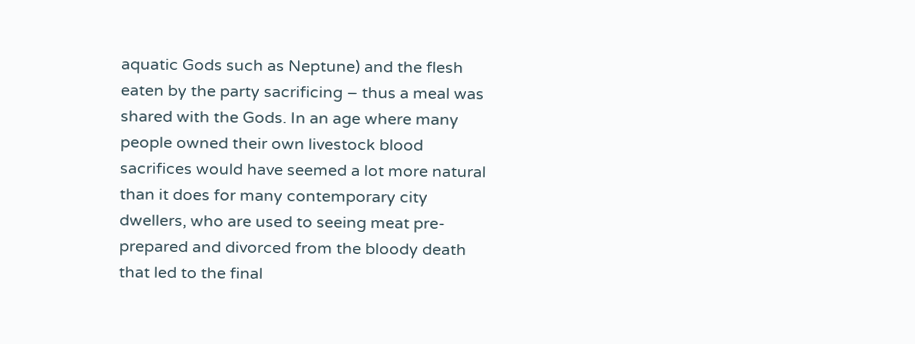aquatic Gods such as Neptune) and the flesh eaten by the party sacrificing – thus a meal was shared with the Gods. In an age where many people owned their own livestock blood sacrifices would have seemed a lot more natural than it does for many contemporary city dwellers, who are used to seeing meat pre-prepared and divorced from the bloody death that led to the final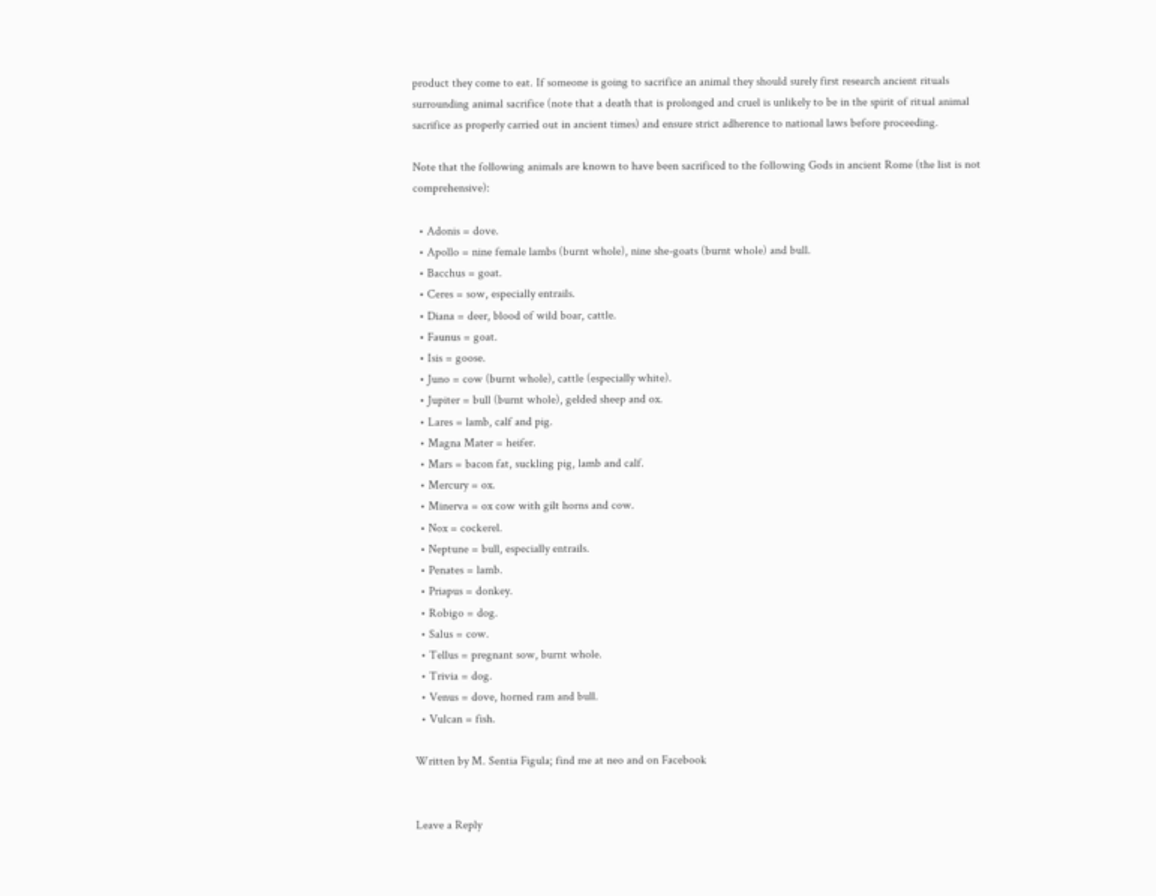product they come to eat. If someone is going to sacrifice an animal they should surely first research ancient rituals surrounding animal sacrifice (note that a death that is prolonged and cruel is unlikely to be in the spirit of ritual animal sacrifice as properly carried out in ancient times) and ensure strict adherence to national laws before proceeding.

Note that the following animals are known to have been sacrificed to the following Gods in ancient Rome (the list is not comprehensive):

  • Adonis = dove.
  • Apollo = nine female lambs (burnt whole), nine she-goats (burnt whole) and bull.
  • Bacchus = goat.
  • Ceres = sow, especially entrails.
  • Diana = deer, blood of wild boar, cattle.
  • Faunus = goat.
  • Isis = goose.
  • Juno = cow (burnt whole), cattle (especially white).
  • Jupiter = bull (burnt whole), gelded sheep and ox.
  • Lares = lamb, calf and pig.
  • Magna Mater = heifer.
  • Mars = bacon fat, suckling pig, lamb and calf.
  • Mercury = ox.
  • Minerva = ox cow with gilt horns and cow.
  • Nox = cockerel.
  • Neptune = bull, especially entrails.
  • Penates = lamb.
  • Priapus = donkey.
  • Robigo = dog.
  • Salus = cow.
  • Tellus = pregnant sow, burnt whole.
  • Trivia = dog.
  • Venus = dove, horned ram and bull.
  • Vulcan = fish.

Written by M. Sentia Figula; find me at neo and on Facebook


Leave a Reply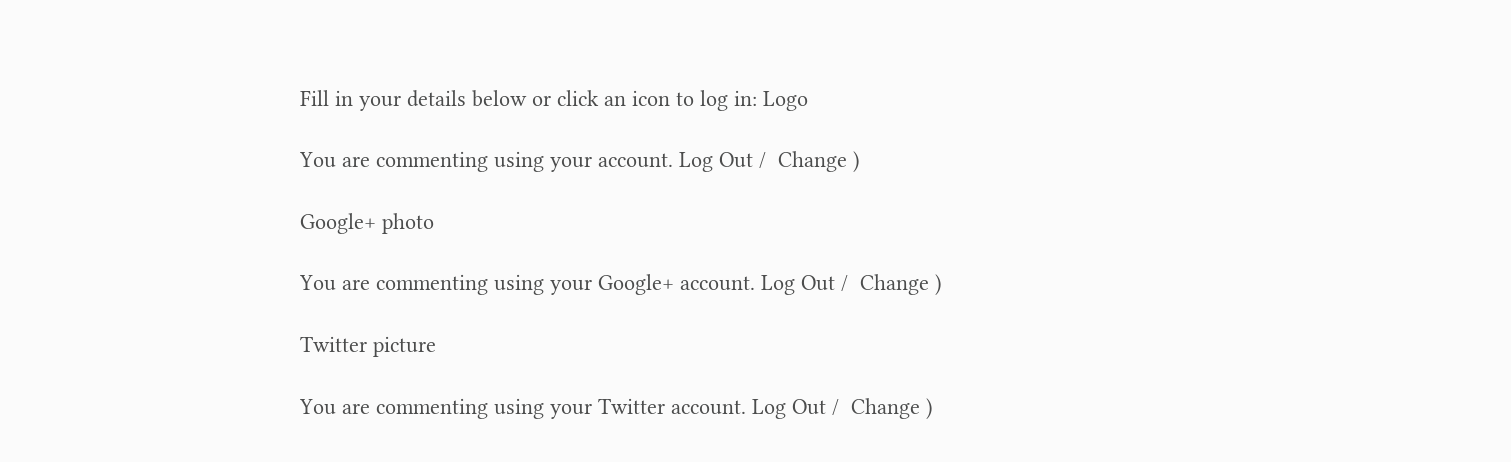Fill in your details below or click an icon to log in: Logo

You are commenting using your account. Log Out /  Change )

Google+ photo

You are commenting using your Google+ account. Log Out /  Change )

Twitter picture

You are commenting using your Twitter account. Log Out /  Change )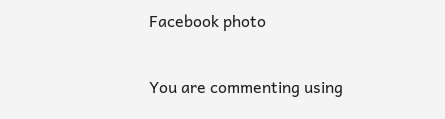Facebook photo

You are commenting using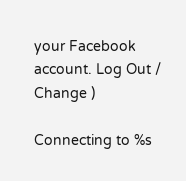your Facebook account. Log Out /  Change )

Connecting to %s